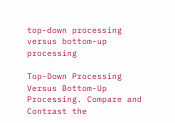top-down processing versus bottom-up processing

Top-Down Processing Versus Bottom-Up Processing. Compare and Contrast the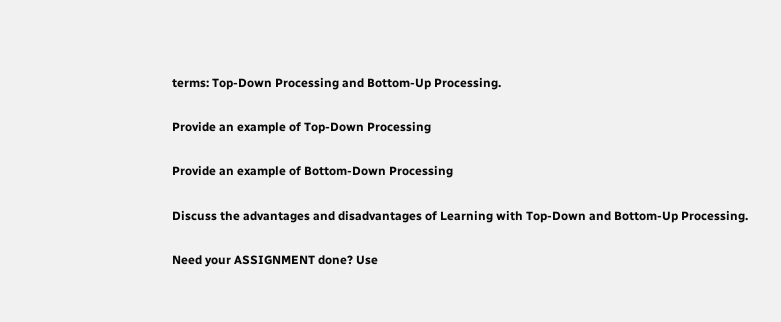terms: Top-Down Processing and Bottom-Up Processing.

Provide an example of Top-Down Processing

Provide an example of Bottom-Down Processing

Discuss the advantages and disadvantages of Learning with Top-Down and Bottom-Up Processing.

Need your ASSIGNMENT done? Use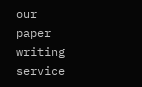our paper writing service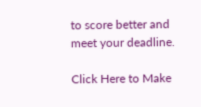to score better and meet your deadline.

Click Here to Make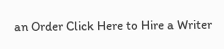an Order Click Here to Hire a Writer